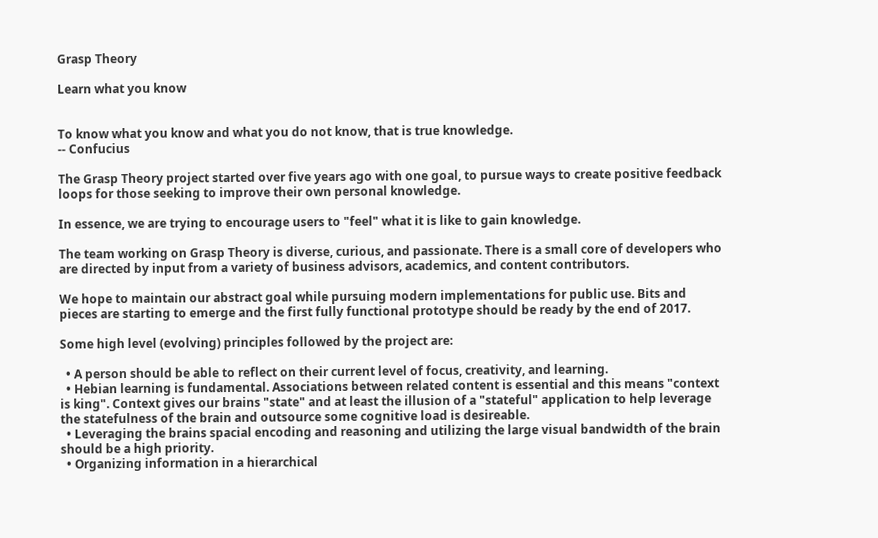Grasp Theory

Learn what you know


To know what you know and what you do not know, that is true knowledge.
-- Confucius

The Grasp Theory project started over five years ago with one goal, to pursue ways to create positive feedback loops for those seeking to improve their own personal knowledge.

In essence, we are trying to encourage users to "feel" what it is like to gain knowledge.

The team working on Grasp Theory is diverse, curious, and passionate. There is a small core of developers who are directed by input from a variety of business advisors, academics, and content contributors.

We hope to maintain our abstract goal while pursuing modern implementations for public use. Bits and pieces are starting to emerge and the first fully functional prototype should be ready by the end of 2017.

Some high level (evolving) principles followed by the project are:

  • A person should be able to reflect on their current level of focus, creativity, and learning.
  • Hebian learning is fundamental. Associations between related content is essential and this means "context is king". Context gives our brains "state" and at least the illusion of a "stateful" application to help leverage the statefulness of the brain and outsource some cognitive load is desireable.
  • Leveraging the brains spacial encoding and reasoning and utilizing the large visual bandwidth of the brain should be a high priority.
  • Organizing information in a hierarchical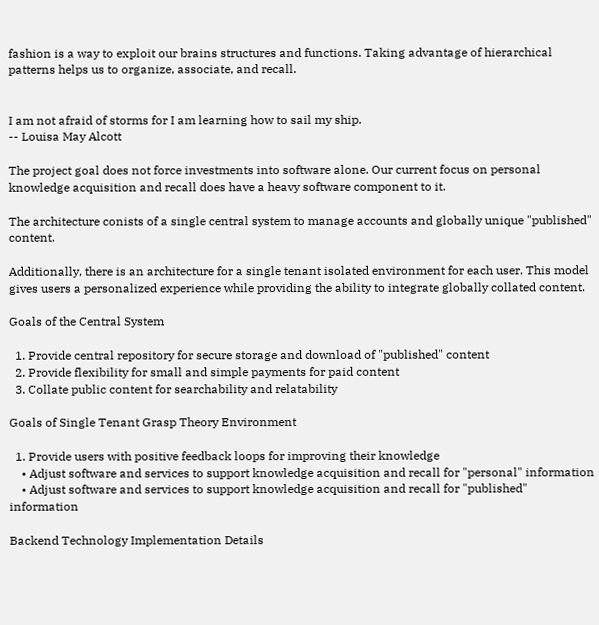fashion is a way to exploit our brains structures and functions. Taking advantage of hierarchical patterns helps us to organize, associate, and recall.


I am not afraid of storms for I am learning how to sail my ship.
-- Louisa May Alcott

The project goal does not force investments into software alone. Our current focus on personal knowledge acquisition and recall does have a heavy software component to it.

The architecture conists of a single central system to manage accounts and globally unique "published" content.

Additionally, there is an architecture for a single tenant isolated environment for each user. This model gives users a personalized experience while providing the ability to integrate globally collated content.

Goals of the Central System

  1. Provide central repository for secure storage and download of "published" content
  2. Provide flexibility for small and simple payments for paid content
  3. Collate public content for searchability and relatability

Goals of Single Tenant Grasp Theory Environment

  1. Provide users with positive feedback loops for improving their knowledge
    • Adjust software and services to support knowledge acquisition and recall for "personal" information
    • Adjust software and services to support knowledge acquisition and recall for "published" information

Backend Technology Implementation Details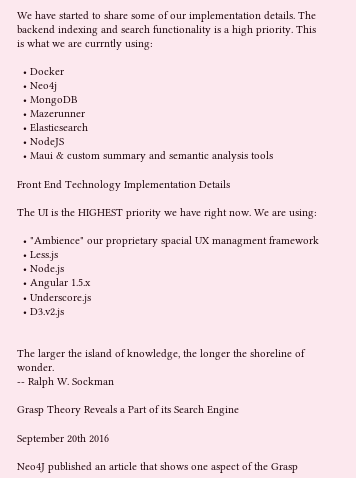We have started to share some of our implementation details. The backend indexing and search functionality is a high priority. This is what we are currntly using:

  • Docker
  • Neo4j
  • MongoDB
  • Mazerunner
  • Elasticsearch
  • NodeJS
  • Maui & custom summary and semantic analysis tools

Front End Technology Implementation Details

The UI is the HIGHEST priority we have right now. We are using:

  • "Ambience" our proprietary spacial UX managment framework
  • Less.js
  • Node.js
  • Angular 1.5.x
  • Underscore.js
  • D3.v2.js


The larger the island of knowledge, the longer the shoreline of wonder.
-- Ralph W. Sockman

Grasp Theory Reveals a Part of its Search Engine

September 20th 2016

Neo4J published an article that shows one aspect of the Grasp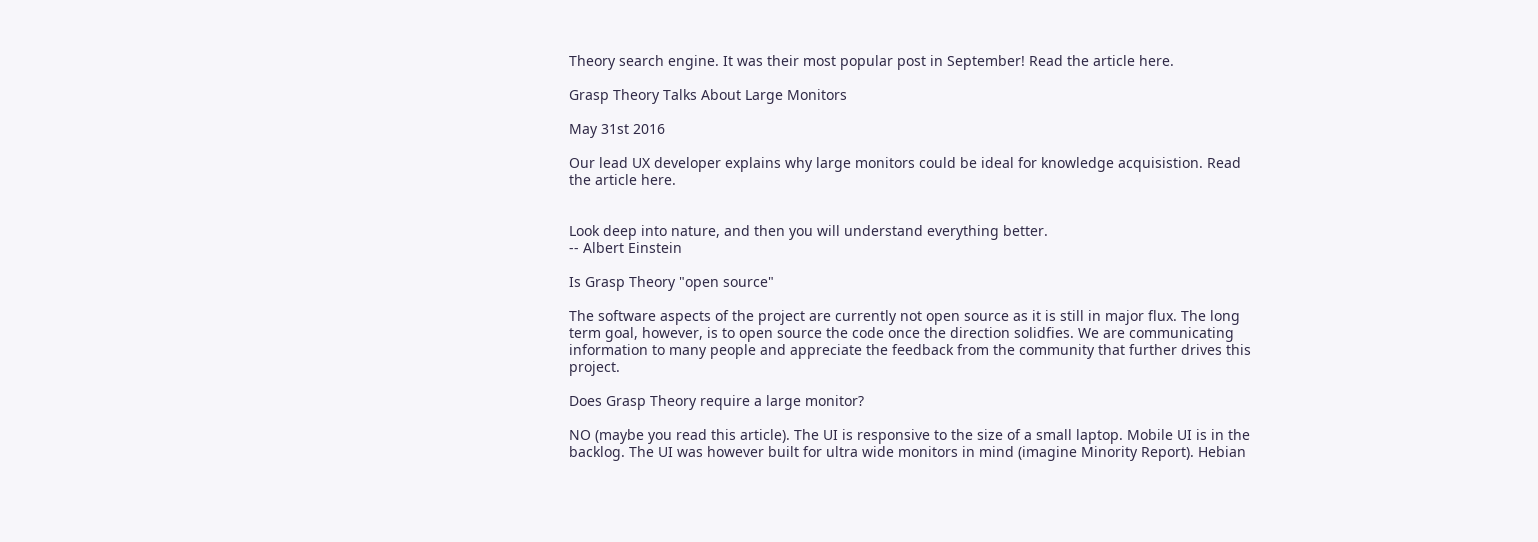Theory search engine. It was their most popular post in September! Read the article here.

Grasp Theory Talks About Large Monitors

May 31st 2016

Our lead UX developer explains why large monitors could be ideal for knowledge acquisistion. Read the article here.


Look deep into nature, and then you will understand everything better.
-- Albert Einstein

Is Grasp Theory "open source"

The software aspects of the project are currently not open source as it is still in major flux. The long term goal, however, is to open source the code once the direction solidfies. We are communicating information to many people and appreciate the feedback from the community that further drives this project.

Does Grasp Theory require a large monitor?

NO (maybe you read this article). The UI is responsive to the size of a small laptop. Mobile UI is in the backlog. The UI was however built for ultra wide monitors in mind (imagine Minority Report). Hebian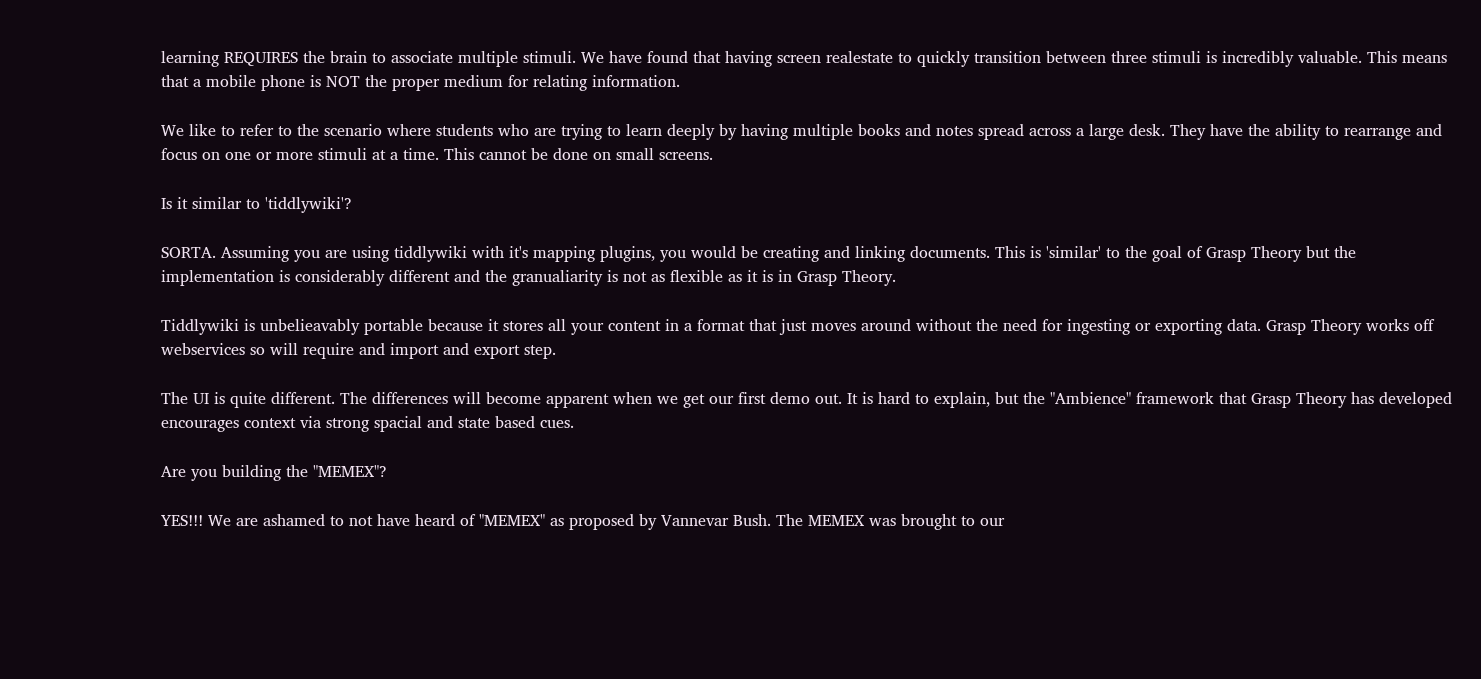learning REQUIRES the brain to associate multiple stimuli. We have found that having screen realestate to quickly transition between three stimuli is incredibly valuable. This means that a mobile phone is NOT the proper medium for relating information.

We like to refer to the scenario where students who are trying to learn deeply by having multiple books and notes spread across a large desk. They have the ability to rearrange and focus on one or more stimuli at a time. This cannot be done on small screens.

Is it similar to 'tiddlywiki'?

SORTA. Assuming you are using tiddlywiki with it's mapping plugins, you would be creating and linking documents. This is 'similar' to the goal of Grasp Theory but the implementation is considerably different and the granualiarity is not as flexible as it is in Grasp Theory.

Tiddlywiki is unbelieavably portable because it stores all your content in a format that just moves around without the need for ingesting or exporting data. Grasp Theory works off webservices so will require and import and export step.

The UI is quite different. The differences will become apparent when we get our first demo out. It is hard to explain, but the "Ambience" framework that Grasp Theory has developed encourages context via strong spacial and state based cues.

Are you building the "MEMEX"?

YES!!! We are ashamed to not have heard of "MEMEX" as proposed by Vannevar Bush. The MEMEX was brought to our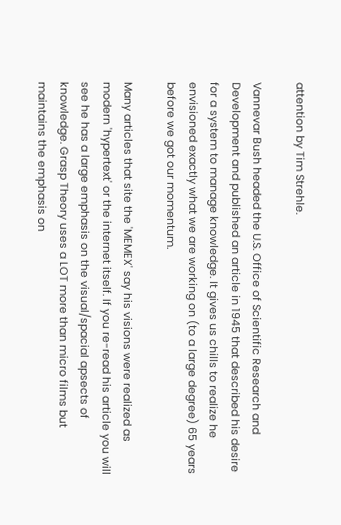attention by Tim Strehle.

Vannevar Bush headed the U.S. Office of Scientific Research and Development and published an article in 1945 that described his desire for a system to manage knowledge. It gives us chills to realize he envisioned exactly what we are working on (to a large degree) 65 years before we got our momentum.

Many articles that site the 'MEMEX' say his visions were realized as modern 'hypertext' or the internet itself. If you re-read his article you will see he has a large emphasis on the visual/spacial apsects of knowledge. Grasp Theory uses a LOT more than micro films but maintains the emphasis on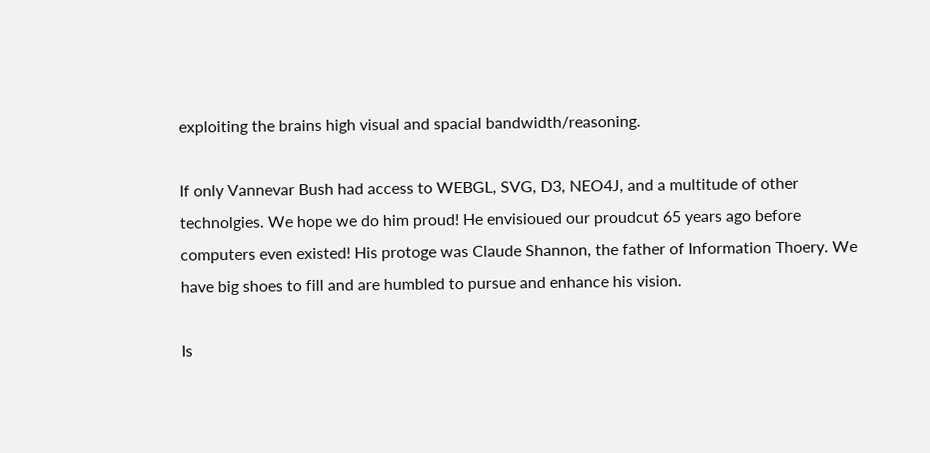exploiting the brains high visual and spacial bandwidth/reasoning.

If only Vannevar Bush had access to WEBGL, SVG, D3, NEO4J, and a multitude of other technolgies. We hope we do him proud! He envisioued our proudcut 65 years ago before computers even existed! His protoge was Claude Shannon, the father of Information Thoery. We have big shoes to fill and are humbled to pursue and enhance his vision.

Is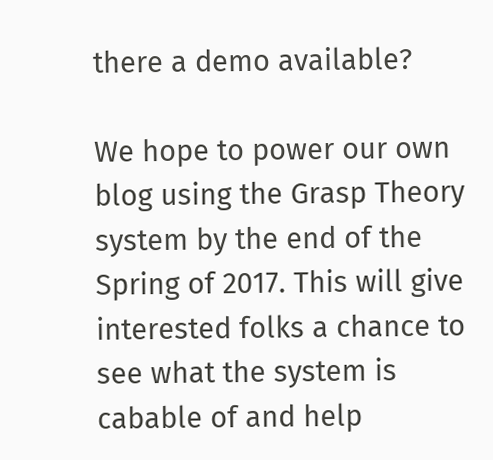there a demo available?

We hope to power our own blog using the Grasp Theory system by the end of the Spring of 2017. This will give interested folks a chance to see what the system is cabable of and help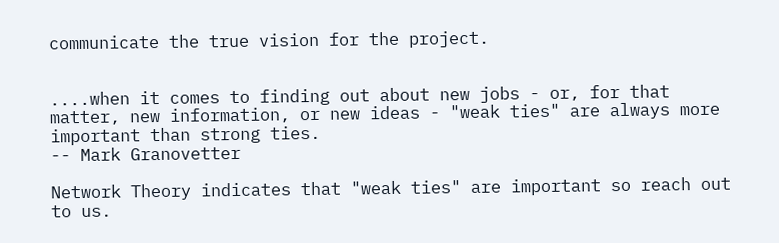communicate the true vision for the project.


....when it comes to finding out about new jobs - or, for that matter, new information, or new ideas - "weak ties" are always more important than strong ties.
-- Mark Granovetter

Network Theory indicates that "weak ties" are important so reach out to us.